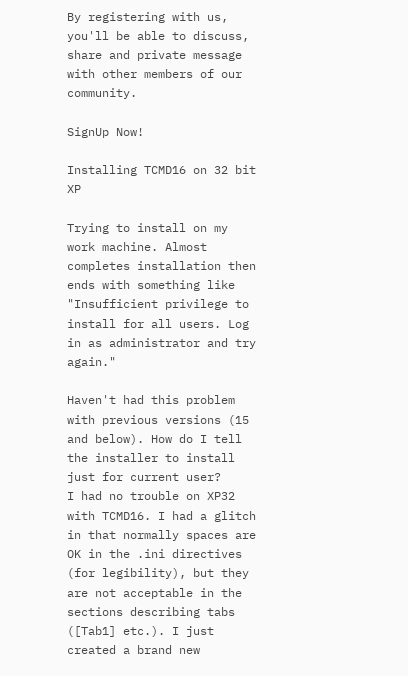By registering with us, you'll be able to discuss, share and private message with other members of our community.

SignUp Now!

Installing TCMD16 on 32 bit XP

Trying to install on my work machine. Almost completes installation then ends with something like "Insufficient privilege to install for all users. Log in as administrator and try again."

Haven't had this problem with previous versions (15 and below). How do I tell the installer to install just for current user?
I had no trouble on XP32 with TCMD16. I had a glitch in that normally spaces are OK in the .ini directives (for legibility), but they are not acceptable in the sections describing tabs ([Tab1] etc.). I just created a brand new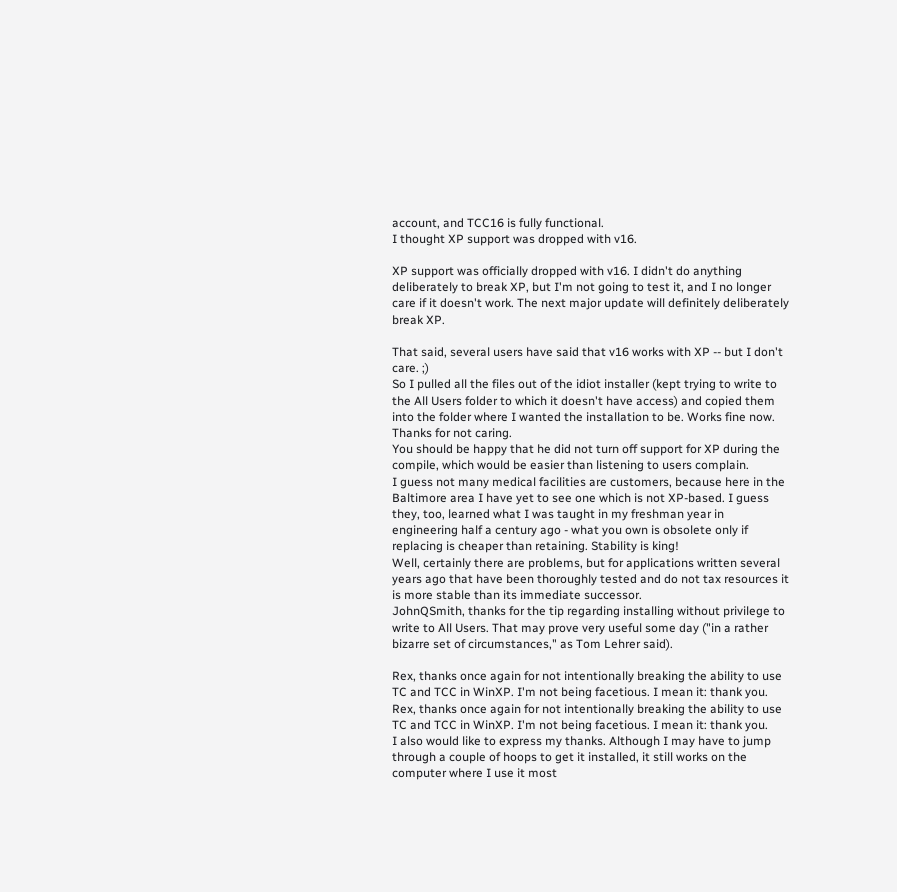account, and TCC16 is fully functional.
I thought XP support was dropped with v16.

XP support was officially dropped with v16. I didn't do anything deliberately to break XP, but I'm not going to test it, and I no longer care if it doesn't work. The next major update will definitely deliberately break XP.

That said, several users have said that v16 works with XP -- but I don't care. ;)
So I pulled all the files out of the idiot installer (kept trying to write to the All Users folder to which it doesn't have access) and copied them into the folder where I wanted the installation to be. Works fine now. Thanks for not caring.
You should be happy that he did not turn off support for XP during the compile, which would be easier than listening to users complain.
I guess not many medical facilities are customers, because here in the Baltimore area I have yet to see one which is not XP-based. I guess they, too, learned what I was taught in my freshman year in engineering half a century ago - what you own is obsolete only if replacing is cheaper than retaining. Stability is king!
Well, certainly there are problems, but for applications written several years ago that have been thoroughly tested and do not tax resources it is more stable than its immediate successor.
JohnQSmith, thanks for the tip regarding installing without privilege to write to All Users. That may prove very useful some day ("in a rather bizarre set of circumstances," as Tom Lehrer said).

Rex, thanks once again for not intentionally breaking the ability to use TC and TCC in WinXP. I'm not being facetious. I mean it: thank you.
Rex, thanks once again for not intentionally breaking the ability to use TC and TCC in WinXP. I'm not being facetious. I mean it: thank you.
I also would like to express my thanks. Although I may have to jump through a couple of hoops to get it installed, it still works on the computer where I use it most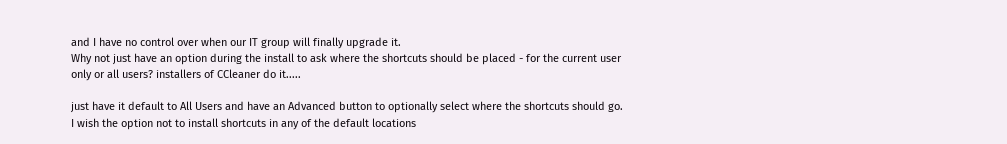and I have no control over when our IT group will finally upgrade it.
Why not just have an option during the install to ask where the shortcuts should be placed - for the current user only or all users? installers of CCleaner do it.....

just have it default to All Users and have an Advanced button to optionally select where the shortcuts should go.
I wish the option not to install shortcuts in any of the default locations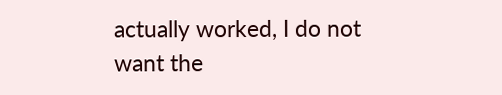actually worked, I do not want the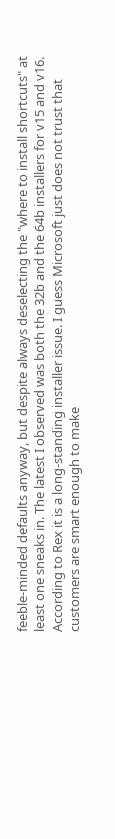feeble-minded defaults anyway, but despite always deselecting the "where to install shortcuts" at least one sneaks in. The latest I observed was both the 32b and the 64b installers for v15 and v16. According to Rex it is a long-standing installer issue. I guess Microsoft just does not trust that customers are smart enough to make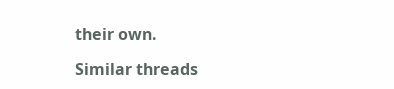their own.

Similar threads